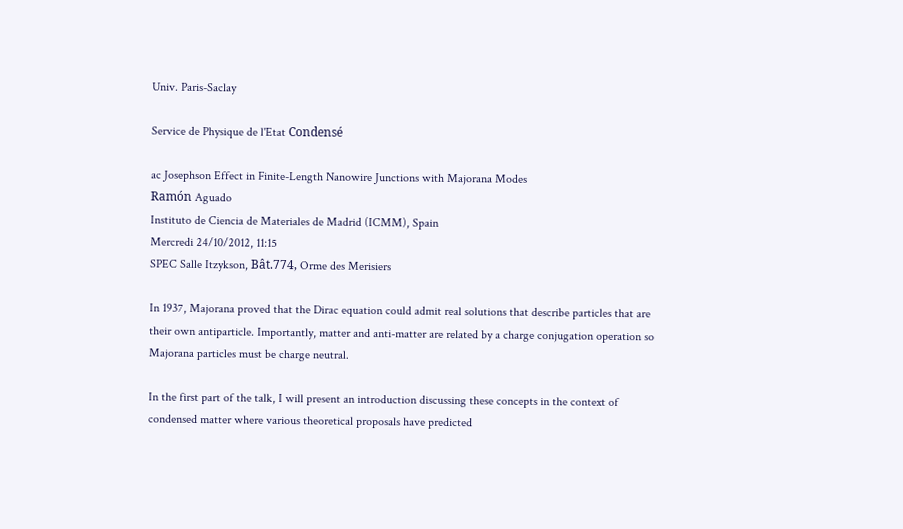Univ. Paris-Saclay

Service de Physique de l'Etat Condensé

ac Josephson Effect in Finite-Length Nanowire Junctions with Majorana Modes
Ramón Aguado
Instituto de Ciencia de Materiales de Madrid (ICMM), Spain
Mercredi 24/10/2012, 11:15
SPEC Salle Itzykson, Bât.774, Orme des Merisiers

In 1937, Majorana proved that the Dirac equation could admit real solutions that describe particles that are their own antiparticle. Importantly, matter and anti-matter are related by a charge conjugation operation so Majorana particles must be charge neutral.

In the first part of the talk, I will present an introduction discussing these concepts in the context of condensed matter where various theoretical proposals have predicted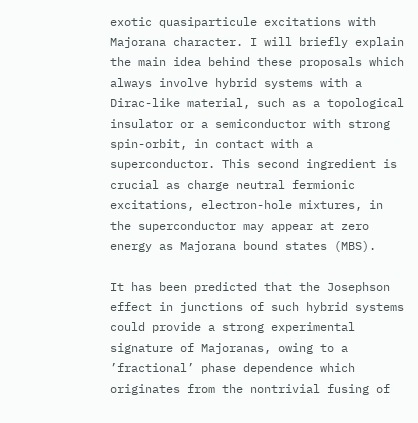exotic quasiparticule excitations with Majorana character. I will briefly explain the main idea behind these proposals which always involve hybrid systems with a Dirac-like material, such as a topological insulator or a semiconductor with strong spin-orbit, in contact with a superconductor. This second ingredient is crucial as charge neutral fermionic excitations, electron-hole mixtures, in the superconductor may appear at zero energy as Majorana bound states (MBS).

It has been predicted that the Josephson effect in junctions of such hybrid systems could provide a strong experimental signature of Majoranas, owing to a ’fractional’ phase dependence which originates from the nontrivial fusing of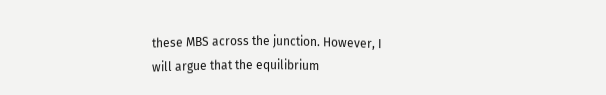these MBS across the junction. However, I will argue that the equilibrium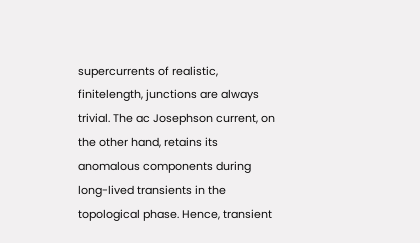supercurrents of realistic, finitelength, junctions are always trivial. The ac Josephson current, on the other hand, retains its anomalous components during long-lived transients in the topological phase. Hence, transient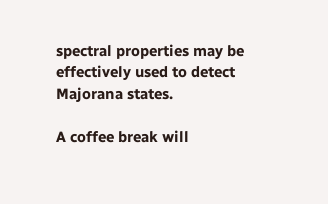spectral properties may be effectively used to detect Majorana states.

A coffee break will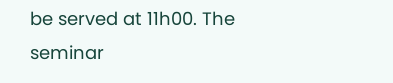be served at 11h00. The seminar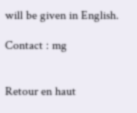will be given in English.

Contact : mg


Retour en haut